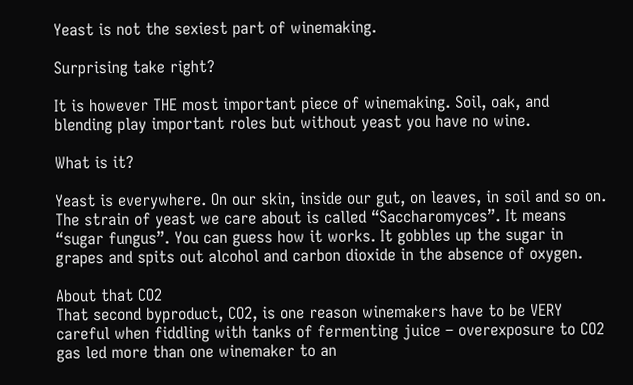Yeast is not the sexiest part of winemaking.

Surprising take right?

It is however THE most important piece of winemaking. Soil, oak, and blending play important roles but without yeast you have no wine.

What is it?

Yeast is everywhere. On our skin, inside our gut, on leaves, in soil and so on. The strain of yeast we care about is called “Saccharomyces”. It means “sugar fungus”. You can guess how it works. It gobbles up the sugar in grapes and spits out alcohol and carbon dioxide in the absence of oxygen.

About that CO2
That second byproduct, CO2, is one reason winemakers have to be VERY careful when fiddling with tanks of fermenting juice – overexposure to CO2 gas led more than one winemaker to an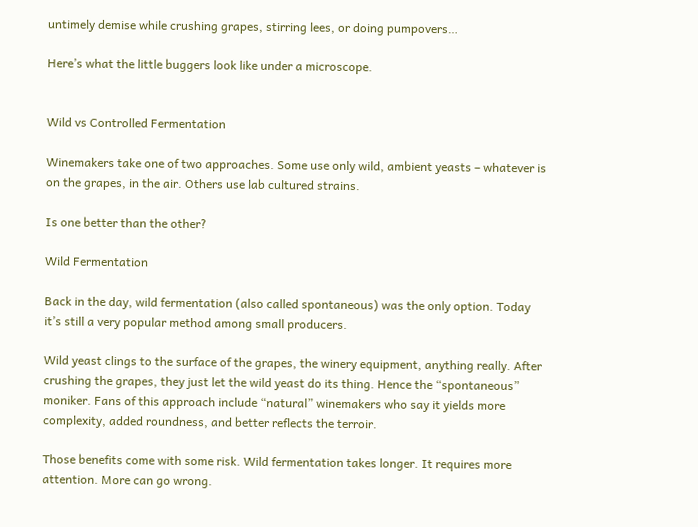untimely demise while crushing grapes, stirring lees, or doing pumpovers…

Here’s what the little buggers look like under a microscope.


Wild vs Controlled Fermentation

Winemakers take one of two approaches. Some use only wild, ambient yeasts – whatever is on the grapes, in the air. Others use lab cultured strains.

Is one better than the other?

Wild Fermentation

Back in the day, wild fermentation (also called spontaneous) was the only option. Today it’s still a very popular method among small producers.

Wild yeast clings to the surface of the grapes, the winery equipment, anything really. After crushing the grapes, they just let the wild yeast do its thing. Hence the “spontaneous” moniker. Fans of this approach include “natural” winemakers who say it yields more complexity, added roundness, and better reflects the terroir.

Those benefits come with some risk. Wild fermentation takes longer. It requires more attention. More can go wrong.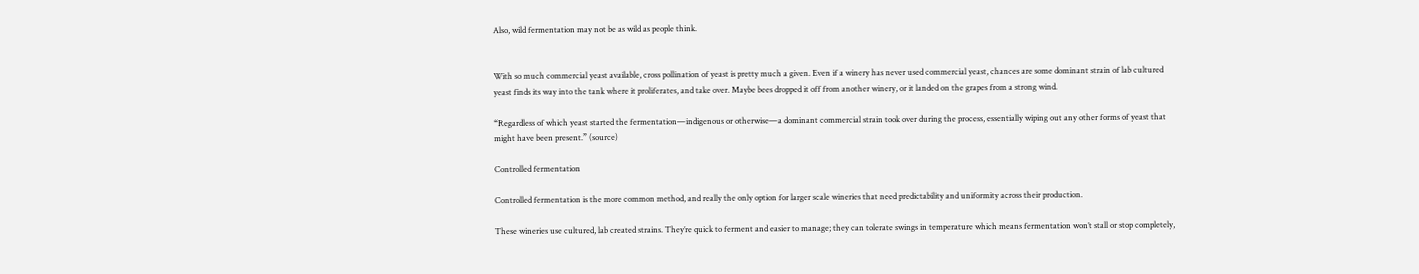Also, wild fermentation may not be as wild as people think.


With so much commercial yeast available, cross pollination of yeast is pretty much a given. Even if a winery has never used commercial yeast, chances are some dominant strain of lab cultured yeast finds its way into the tank where it proliferates, and take over. Maybe bees dropped it off from another winery, or it landed on the grapes from a strong wind.

“Regardless of which yeast started the fermentation—indigenous or otherwise—a dominant commercial strain took over during the process, essentially wiping out any other forms of yeast that might have been present.” (source)

Controlled fermentation

Controlled fermentation is the more common method, and really the only option for larger scale wineries that need predictability and uniformity across their production.

These wineries use cultured, lab created strains. They’re quick to ferment and easier to manage; they can tolerate swings in temperature which means fermentation won’t stall or stop completely,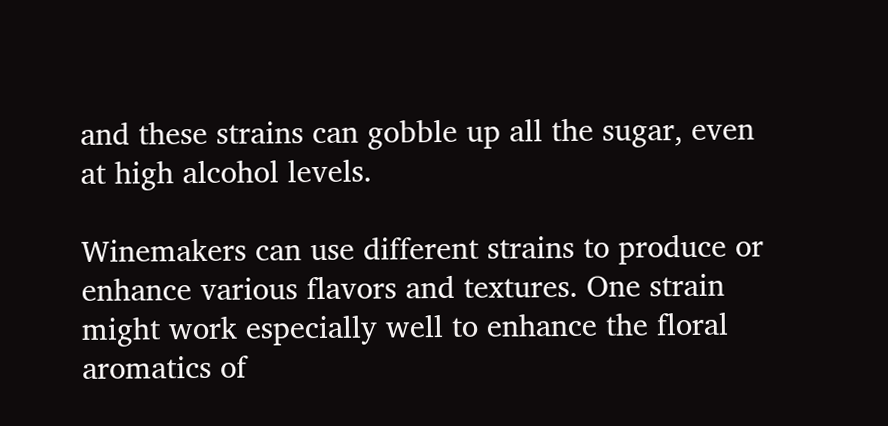and these strains can gobble up all the sugar, even at high alcohol levels.

Winemakers can use different strains to produce or enhance various flavors and textures. One strain might work especially well to enhance the floral aromatics of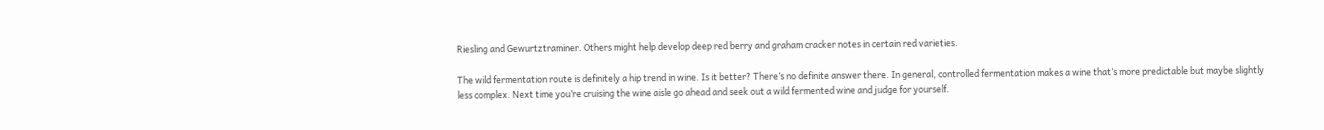Riesling and Gewurtztraminer. Others might help develop deep red berry and graham cracker notes in certain red varieties.

The wild fermentation route is definitely a hip trend in wine. Is it better? There’s no definite answer there. In general, controlled fermentation makes a wine that’s more predictable but maybe slightly less complex. Next time you’re cruising the wine aisle go ahead and seek out a wild fermented wine and judge for yourself.